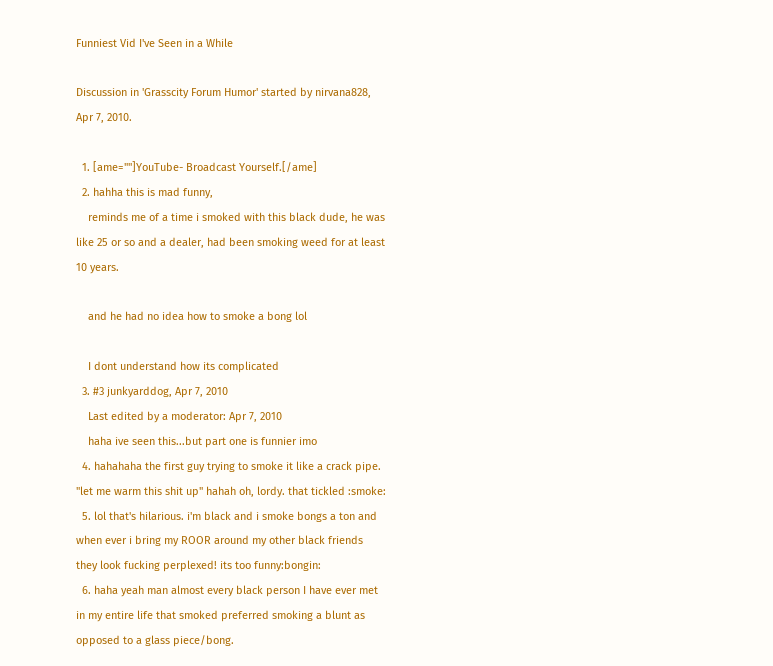Funniest Vid I've Seen in a While

Discussion in 'Grasscity Forum Humor' started by nirvana828, Apr 7, 2010.

  1. [ame=""]YouTube- Broadcast Yourself.[/ame]
  2. hahha this is mad funny,
    reminds me of a time i smoked with this black dude, he was like 25 or so and a dealer, had been smoking weed for at least 10 years.

    and he had no idea how to smoke a bong lol

    I dont understand how its complicated
  3. #3 junkyarddog, Apr 7, 2010
    Last edited by a moderator: Apr 7, 2010
    haha ive seen this...but part one is funnier imo
  4. hahahaha the first guy trying to smoke it like a crack pipe. "let me warm this shit up" hahah oh, lordy. that tickled :smoke:
  5. lol that's hilarious. i'm black and i smoke bongs a ton and when ever i bring my ROOR around my other black friends they look fucking perplexed! its too funny:bongin:
  6. haha yeah man almost every black person I have ever met in my entire life that smoked preferred smoking a blunt as opposed to a glass piece/bong.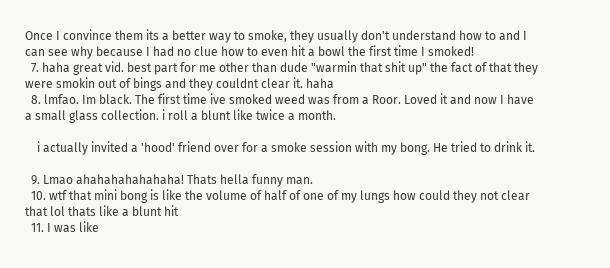Once I convince them its a better way to smoke, they usually don't understand how to and I can see why because I had no clue how to even hit a bowl the first time I smoked!
  7. haha great vid. best part for me other than dude "warmin that shit up" the fact of that they were smokin out of bings and they couldnt clear it. haha
  8. lmfao. Im black. The first time ive smoked weed was from a Roor. Loved it and now I have a small glass collection. i roll a blunt like twice a month.

    i actually invited a 'hood' friend over for a smoke session with my bong. He tried to drink it.

  9. Lmao ahahahahahahaha! Thats hella funny man.
  10. wtf that mini bong is like the volume of half of one of my lungs how could they not clear that lol thats like a blunt hit
  11. I was like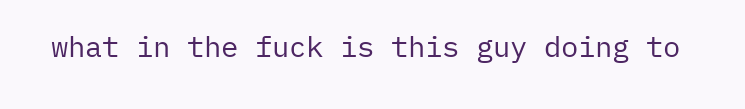what in the fuck is this guy doing to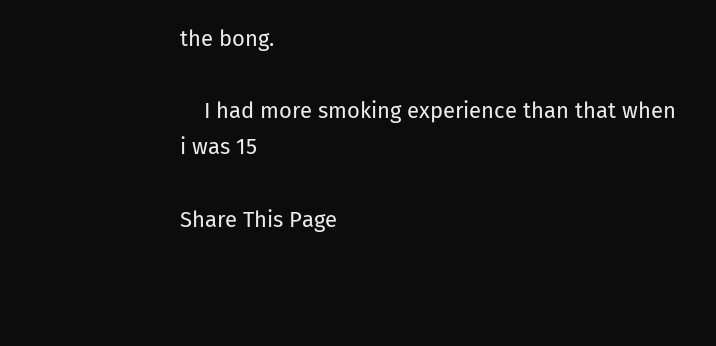the bong.

    I had more smoking experience than that when i was 15

Share This Page